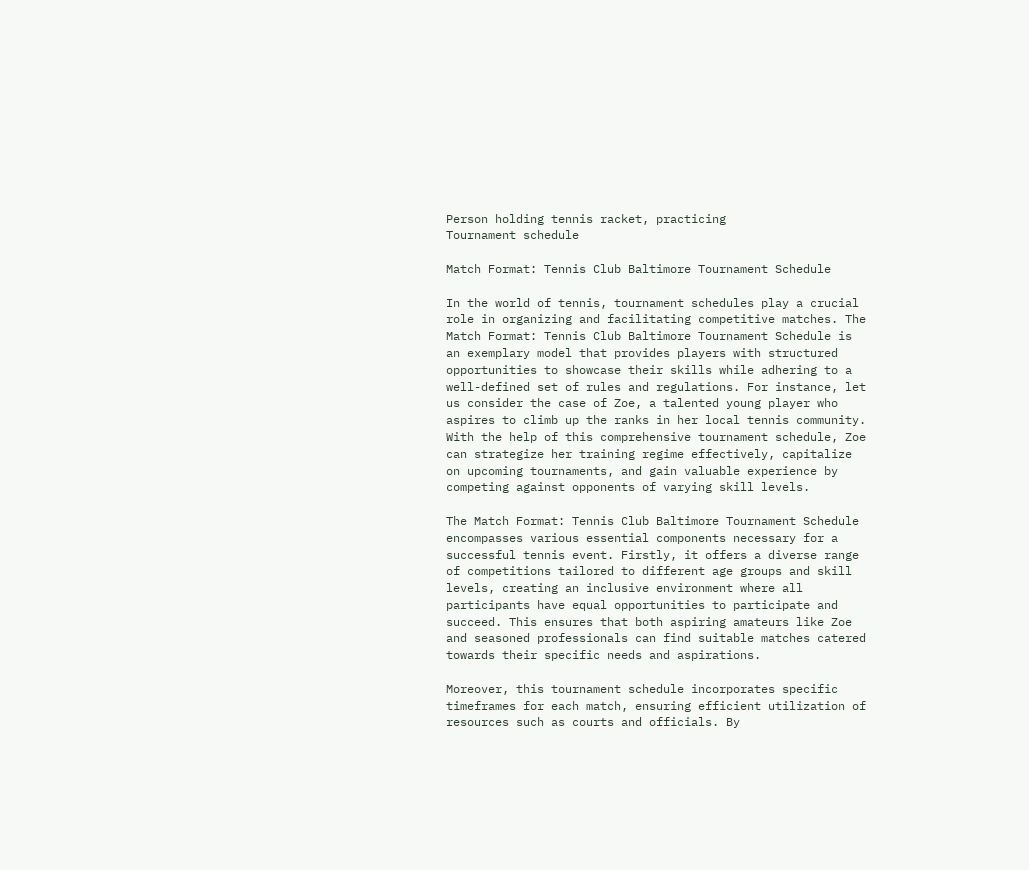Person holding tennis racket, practicing
Tournament schedule

Match Format: Tennis Club Baltimore Tournament Schedule

In the world of tennis, tournament schedules play a crucial role in organizing and facilitating competitive matches. The Match Format: Tennis Club Baltimore Tournament Schedule is an exemplary model that provides players with structured opportunities to showcase their skills while adhering to a well-defined set of rules and regulations. For instance, let us consider the case of Zoe, a talented young player who aspires to climb up the ranks in her local tennis community. With the help of this comprehensive tournament schedule, Zoe can strategize her training regime effectively, capitalize on upcoming tournaments, and gain valuable experience by competing against opponents of varying skill levels.

The Match Format: Tennis Club Baltimore Tournament Schedule encompasses various essential components necessary for a successful tennis event. Firstly, it offers a diverse range of competitions tailored to different age groups and skill levels, creating an inclusive environment where all participants have equal opportunities to participate and succeed. This ensures that both aspiring amateurs like Zoe and seasoned professionals can find suitable matches catered towards their specific needs and aspirations.

Moreover, this tournament schedule incorporates specific timeframes for each match, ensuring efficient utilization of resources such as courts and officials. By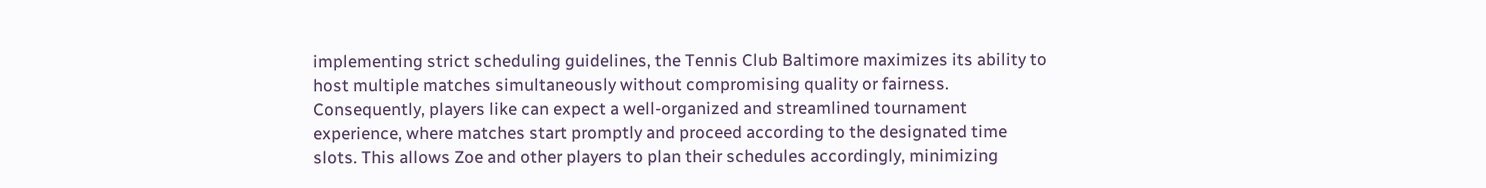implementing strict scheduling guidelines, the Tennis Club Baltimore maximizes its ability to host multiple matches simultaneously without compromising quality or fairness. Consequently, players like can expect a well-organized and streamlined tournament experience, where matches start promptly and proceed according to the designated time slots. This allows Zoe and other players to plan their schedules accordingly, minimizing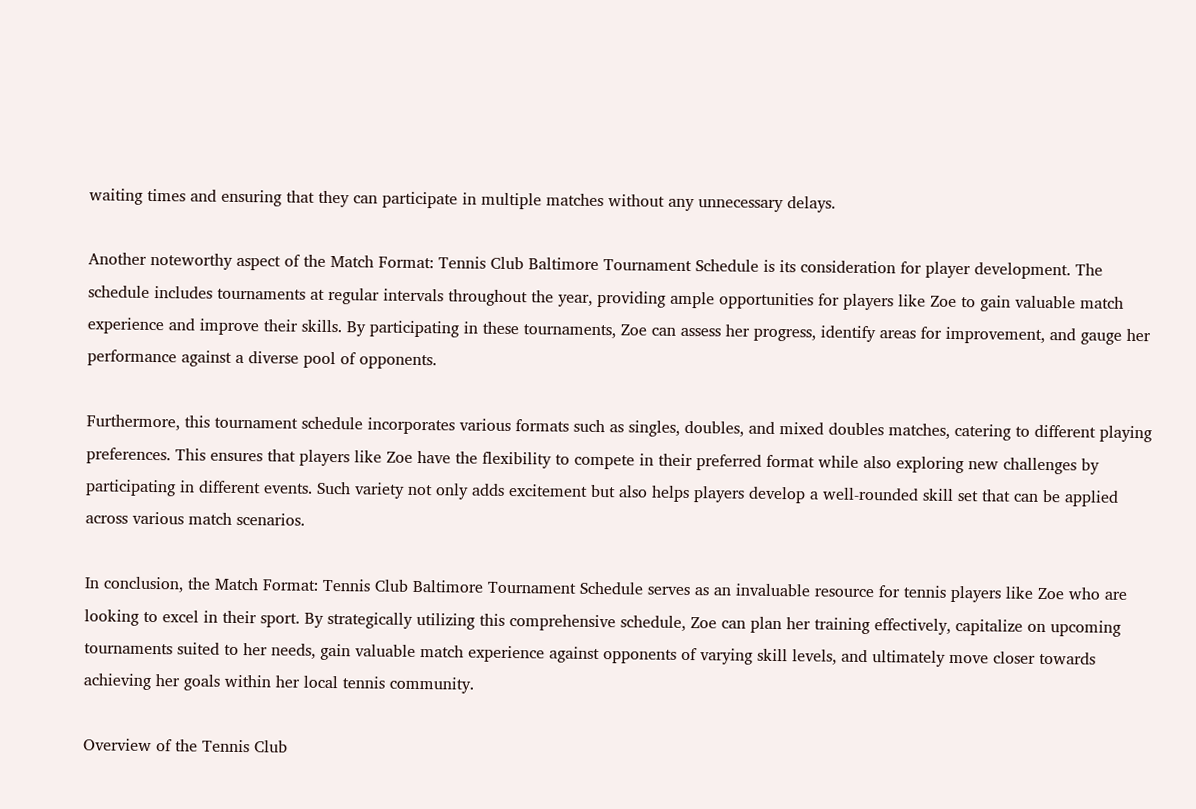waiting times and ensuring that they can participate in multiple matches without any unnecessary delays.

Another noteworthy aspect of the Match Format: Tennis Club Baltimore Tournament Schedule is its consideration for player development. The schedule includes tournaments at regular intervals throughout the year, providing ample opportunities for players like Zoe to gain valuable match experience and improve their skills. By participating in these tournaments, Zoe can assess her progress, identify areas for improvement, and gauge her performance against a diverse pool of opponents.

Furthermore, this tournament schedule incorporates various formats such as singles, doubles, and mixed doubles matches, catering to different playing preferences. This ensures that players like Zoe have the flexibility to compete in their preferred format while also exploring new challenges by participating in different events. Such variety not only adds excitement but also helps players develop a well-rounded skill set that can be applied across various match scenarios.

In conclusion, the Match Format: Tennis Club Baltimore Tournament Schedule serves as an invaluable resource for tennis players like Zoe who are looking to excel in their sport. By strategically utilizing this comprehensive schedule, Zoe can plan her training effectively, capitalize on upcoming tournaments suited to her needs, gain valuable match experience against opponents of varying skill levels, and ultimately move closer towards achieving her goals within her local tennis community.

Overview of the Tennis Club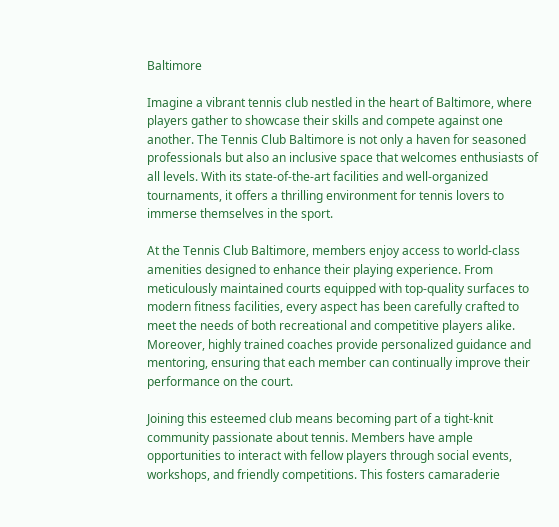Baltimore

Imagine a vibrant tennis club nestled in the heart of Baltimore, where players gather to showcase their skills and compete against one another. The Tennis Club Baltimore is not only a haven for seasoned professionals but also an inclusive space that welcomes enthusiasts of all levels. With its state-of-the-art facilities and well-organized tournaments, it offers a thrilling environment for tennis lovers to immerse themselves in the sport.

At the Tennis Club Baltimore, members enjoy access to world-class amenities designed to enhance their playing experience. From meticulously maintained courts equipped with top-quality surfaces to modern fitness facilities, every aspect has been carefully crafted to meet the needs of both recreational and competitive players alike. Moreover, highly trained coaches provide personalized guidance and mentoring, ensuring that each member can continually improve their performance on the court.

Joining this esteemed club means becoming part of a tight-knit community passionate about tennis. Members have ample opportunities to interact with fellow players through social events, workshops, and friendly competitions. This fosters camaraderie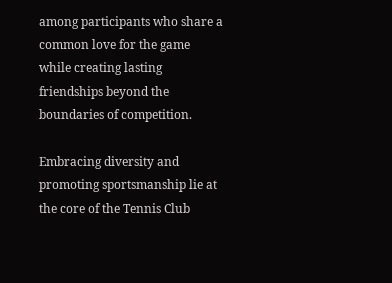among participants who share a common love for the game while creating lasting friendships beyond the boundaries of competition.

Embracing diversity and promoting sportsmanship lie at the core of the Tennis Club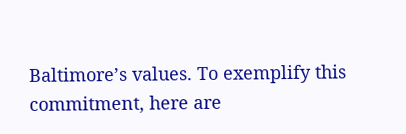Baltimore’s values. To exemplify this commitment, here are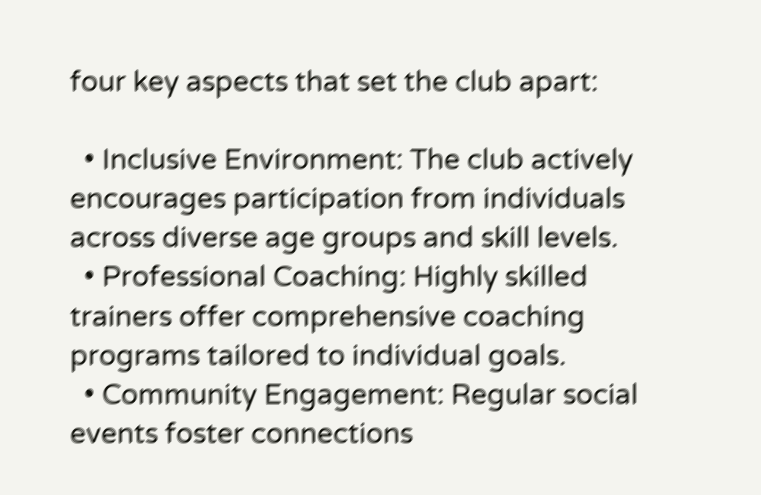four key aspects that set the club apart:

  • Inclusive Environment: The club actively encourages participation from individuals across diverse age groups and skill levels.
  • Professional Coaching: Highly skilled trainers offer comprehensive coaching programs tailored to individual goals.
  • Community Engagement: Regular social events foster connections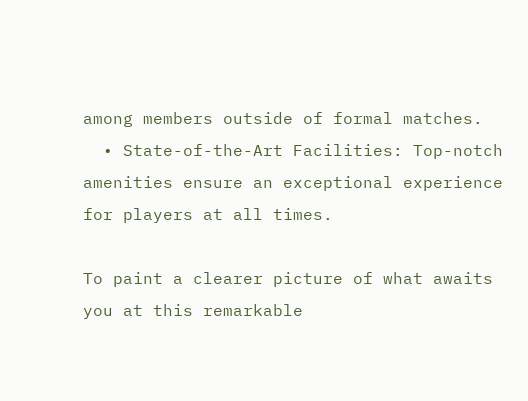among members outside of formal matches.
  • State-of-the-Art Facilities: Top-notch amenities ensure an exceptional experience for players at all times.

To paint a clearer picture of what awaits you at this remarkable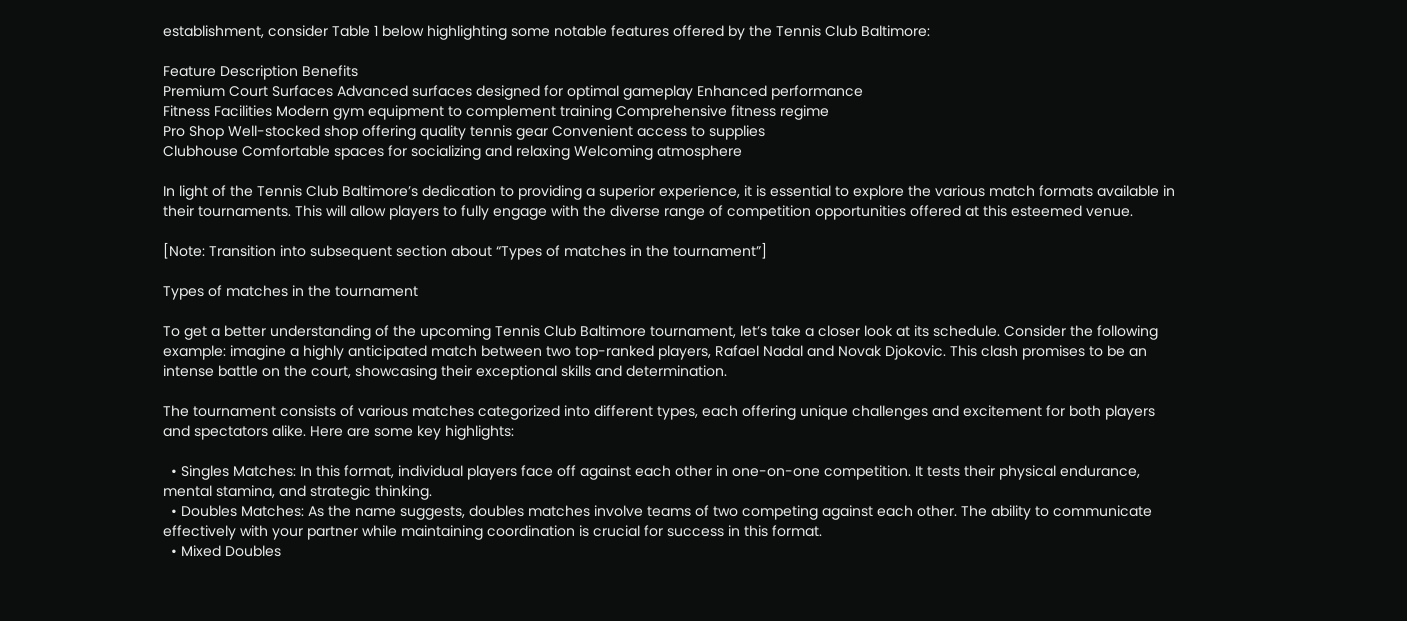establishment, consider Table 1 below highlighting some notable features offered by the Tennis Club Baltimore:

Feature Description Benefits
Premium Court Surfaces Advanced surfaces designed for optimal gameplay Enhanced performance
Fitness Facilities Modern gym equipment to complement training Comprehensive fitness regime
Pro Shop Well-stocked shop offering quality tennis gear Convenient access to supplies
Clubhouse Comfortable spaces for socializing and relaxing Welcoming atmosphere

In light of the Tennis Club Baltimore’s dedication to providing a superior experience, it is essential to explore the various match formats available in their tournaments. This will allow players to fully engage with the diverse range of competition opportunities offered at this esteemed venue.

[Note: Transition into subsequent section about “Types of matches in the tournament”]

Types of matches in the tournament

To get a better understanding of the upcoming Tennis Club Baltimore tournament, let’s take a closer look at its schedule. Consider the following example: imagine a highly anticipated match between two top-ranked players, Rafael Nadal and Novak Djokovic. This clash promises to be an intense battle on the court, showcasing their exceptional skills and determination.

The tournament consists of various matches categorized into different types, each offering unique challenges and excitement for both players and spectators alike. Here are some key highlights:

  • Singles Matches: In this format, individual players face off against each other in one-on-one competition. It tests their physical endurance, mental stamina, and strategic thinking.
  • Doubles Matches: As the name suggests, doubles matches involve teams of two competing against each other. The ability to communicate effectively with your partner while maintaining coordination is crucial for success in this format.
  • Mixed Doubles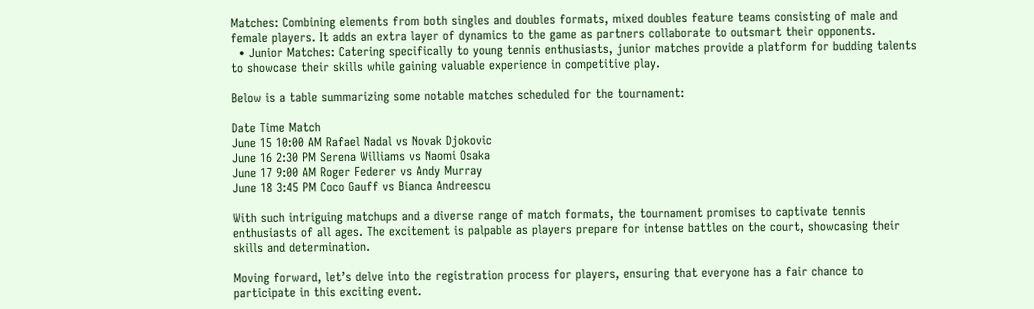Matches: Combining elements from both singles and doubles formats, mixed doubles feature teams consisting of male and female players. It adds an extra layer of dynamics to the game as partners collaborate to outsmart their opponents.
  • Junior Matches: Catering specifically to young tennis enthusiasts, junior matches provide a platform for budding talents to showcase their skills while gaining valuable experience in competitive play.

Below is a table summarizing some notable matches scheduled for the tournament:

Date Time Match
June 15 10:00 AM Rafael Nadal vs Novak Djokovic
June 16 2:30 PM Serena Williams vs Naomi Osaka
June 17 9:00 AM Roger Federer vs Andy Murray
June 18 3:45 PM Coco Gauff vs Bianca Andreescu

With such intriguing matchups and a diverse range of match formats, the tournament promises to captivate tennis enthusiasts of all ages. The excitement is palpable as players prepare for intense battles on the court, showcasing their skills and determination.

Moving forward, let’s delve into the registration process for players, ensuring that everyone has a fair chance to participate in this exciting event.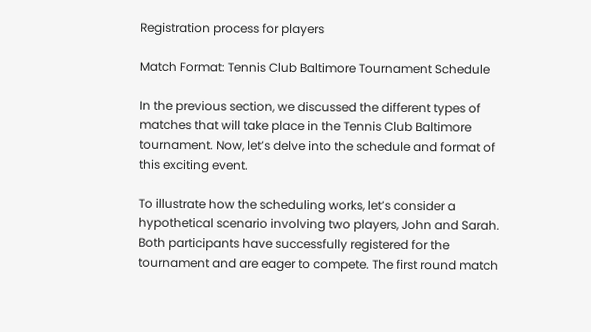Registration process for players

Match Format: Tennis Club Baltimore Tournament Schedule

In the previous section, we discussed the different types of matches that will take place in the Tennis Club Baltimore tournament. Now, let’s delve into the schedule and format of this exciting event.

To illustrate how the scheduling works, let’s consider a hypothetical scenario involving two players, John and Sarah. Both participants have successfully registered for the tournament and are eager to compete. The first round match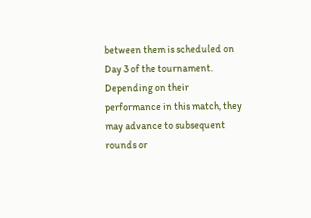between them is scheduled on Day 3 of the tournament. Depending on their performance in this match, they may advance to subsequent rounds or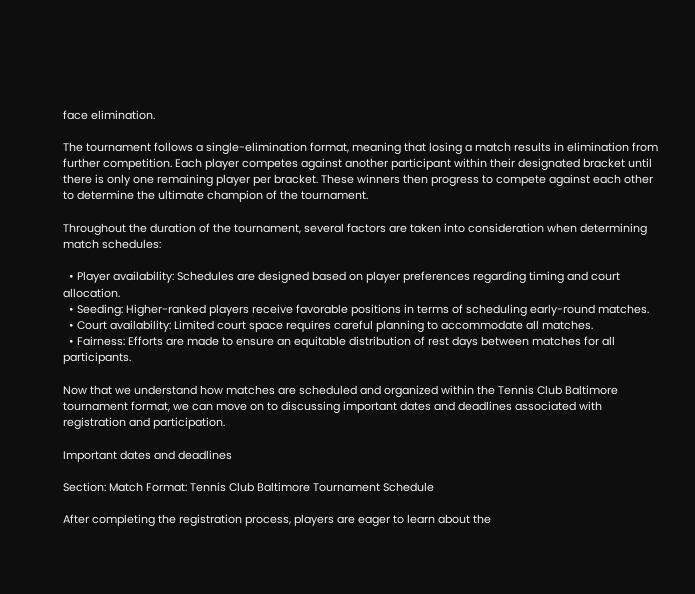face elimination.

The tournament follows a single-elimination format, meaning that losing a match results in elimination from further competition. Each player competes against another participant within their designated bracket until there is only one remaining player per bracket. These winners then progress to compete against each other to determine the ultimate champion of the tournament.

Throughout the duration of the tournament, several factors are taken into consideration when determining match schedules:

  • Player availability: Schedules are designed based on player preferences regarding timing and court allocation.
  • Seeding: Higher-ranked players receive favorable positions in terms of scheduling early-round matches.
  • Court availability: Limited court space requires careful planning to accommodate all matches.
  • Fairness: Efforts are made to ensure an equitable distribution of rest days between matches for all participants.

Now that we understand how matches are scheduled and organized within the Tennis Club Baltimore tournament format, we can move on to discussing important dates and deadlines associated with registration and participation.

Important dates and deadlines

Section: Match Format: Tennis Club Baltimore Tournament Schedule

After completing the registration process, players are eager to learn about the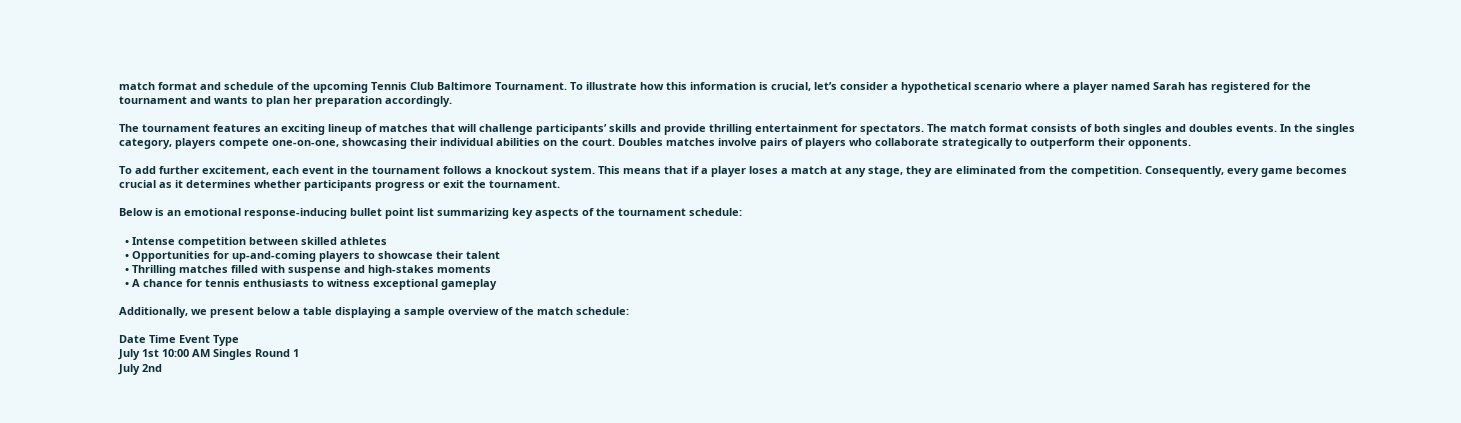match format and schedule of the upcoming Tennis Club Baltimore Tournament. To illustrate how this information is crucial, let’s consider a hypothetical scenario where a player named Sarah has registered for the tournament and wants to plan her preparation accordingly.

The tournament features an exciting lineup of matches that will challenge participants’ skills and provide thrilling entertainment for spectators. The match format consists of both singles and doubles events. In the singles category, players compete one-on-one, showcasing their individual abilities on the court. Doubles matches involve pairs of players who collaborate strategically to outperform their opponents.

To add further excitement, each event in the tournament follows a knockout system. This means that if a player loses a match at any stage, they are eliminated from the competition. Consequently, every game becomes crucial as it determines whether participants progress or exit the tournament.

Below is an emotional response-inducing bullet point list summarizing key aspects of the tournament schedule:

  • Intense competition between skilled athletes
  • Opportunities for up-and-coming players to showcase their talent
  • Thrilling matches filled with suspense and high-stakes moments
  • A chance for tennis enthusiasts to witness exceptional gameplay

Additionally, we present below a table displaying a sample overview of the match schedule:

Date Time Event Type
July 1st 10:00 AM Singles Round 1
July 2nd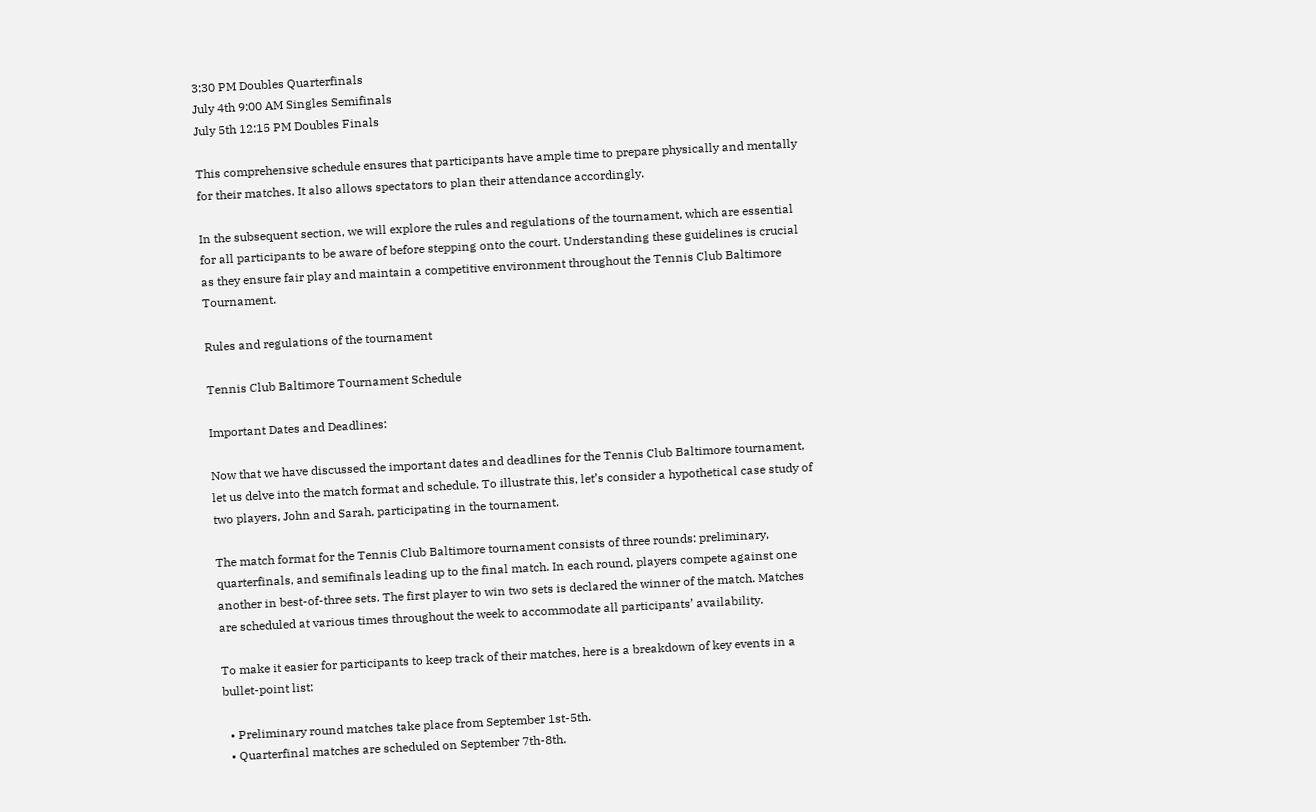3:30 PM Doubles Quarterfinals
July 4th 9:00 AM Singles Semifinals
July 5th 12:15 PM Doubles Finals

This comprehensive schedule ensures that participants have ample time to prepare physically and mentally for their matches. It also allows spectators to plan their attendance accordingly.

In the subsequent section, we will explore the rules and regulations of the tournament, which are essential for all participants to be aware of before stepping onto the court. Understanding these guidelines is crucial as they ensure fair play and maintain a competitive environment throughout the Tennis Club Baltimore Tournament.

Rules and regulations of the tournament

Tennis Club Baltimore Tournament Schedule

Important Dates and Deadlines:

Now that we have discussed the important dates and deadlines for the Tennis Club Baltimore tournament, let us delve into the match format and schedule. To illustrate this, let’s consider a hypothetical case study of two players, John and Sarah, participating in the tournament.

The match format for the Tennis Club Baltimore tournament consists of three rounds: preliminary, quarterfinals, and semifinals leading up to the final match. In each round, players compete against one another in best-of-three sets. The first player to win two sets is declared the winner of the match. Matches are scheduled at various times throughout the week to accommodate all participants’ availability.

To make it easier for participants to keep track of their matches, here is a breakdown of key events in a bullet-point list:

  • Preliminary round matches take place from September 1st-5th.
  • Quarterfinal matches are scheduled on September 7th-8th.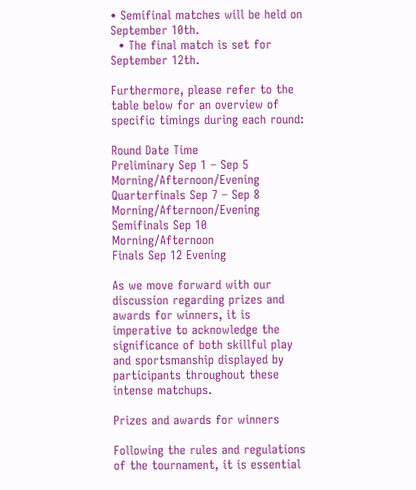• Semifinal matches will be held on September 10th.
  • The final match is set for September 12th.

Furthermore, please refer to the table below for an overview of specific timings during each round:

Round Date Time
Preliminary Sep 1 – Sep 5 Morning/Afternoon/Evening
Quarterfinals Sep 7 – Sep 8 Morning/Afternoon/Evening
Semifinals Sep 10 Morning/Afternoon
Finals Sep 12 Evening

As we move forward with our discussion regarding prizes and awards for winners, it is imperative to acknowledge the significance of both skillful play and sportsmanship displayed by participants throughout these intense matchups.

Prizes and awards for winners

Following the rules and regulations of the tournament, it is essential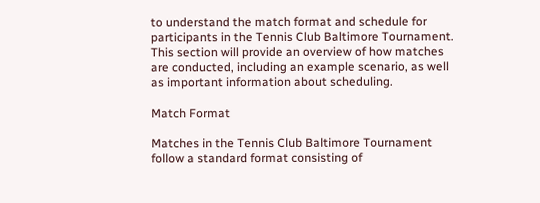to understand the match format and schedule for participants in the Tennis Club Baltimore Tournament. This section will provide an overview of how matches are conducted, including an example scenario, as well as important information about scheduling.

Match Format

Matches in the Tennis Club Baltimore Tournament follow a standard format consisting of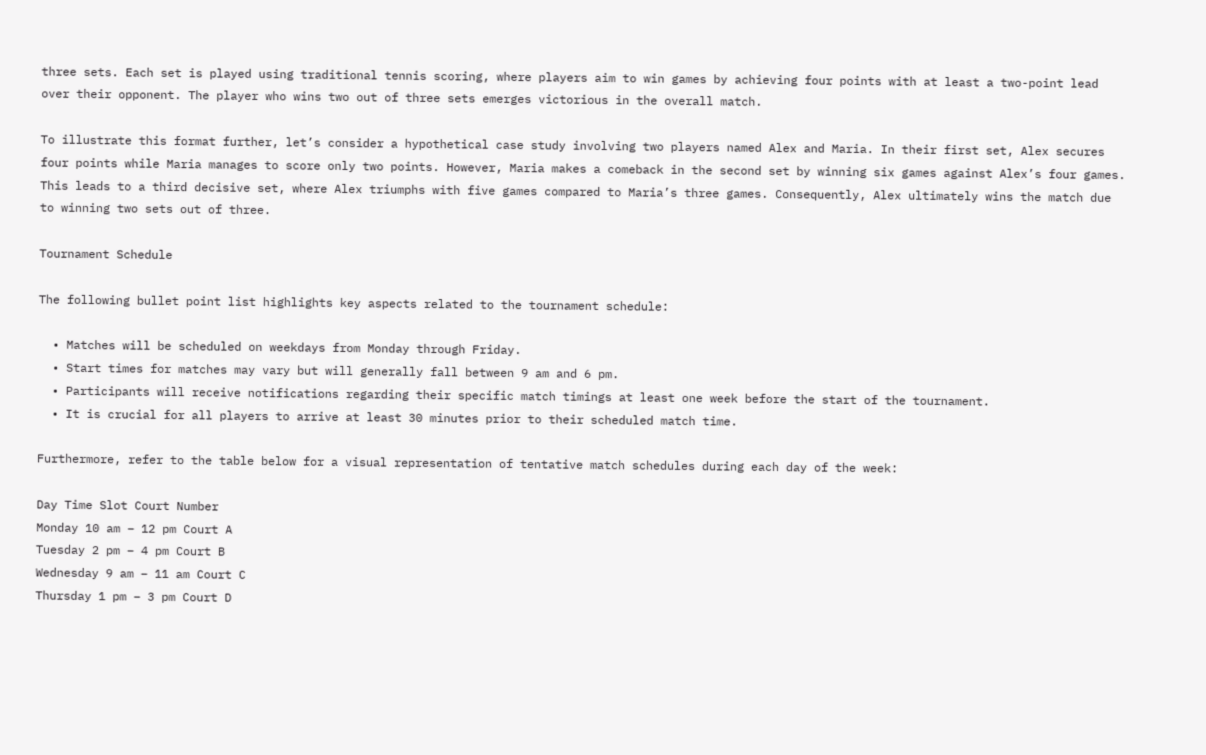three sets. Each set is played using traditional tennis scoring, where players aim to win games by achieving four points with at least a two-point lead over their opponent. The player who wins two out of three sets emerges victorious in the overall match.

To illustrate this format further, let’s consider a hypothetical case study involving two players named Alex and Maria. In their first set, Alex secures four points while Maria manages to score only two points. However, Maria makes a comeback in the second set by winning six games against Alex’s four games. This leads to a third decisive set, where Alex triumphs with five games compared to Maria’s three games. Consequently, Alex ultimately wins the match due to winning two sets out of three.

Tournament Schedule

The following bullet point list highlights key aspects related to the tournament schedule:

  • Matches will be scheduled on weekdays from Monday through Friday.
  • Start times for matches may vary but will generally fall between 9 am and 6 pm.
  • Participants will receive notifications regarding their specific match timings at least one week before the start of the tournament.
  • It is crucial for all players to arrive at least 30 minutes prior to their scheduled match time.

Furthermore, refer to the table below for a visual representation of tentative match schedules during each day of the week:

Day Time Slot Court Number
Monday 10 am – 12 pm Court A
Tuesday 2 pm – 4 pm Court B
Wednesday 9 am – 11 am Court C
Thursday 1 pm – 3 pm Court D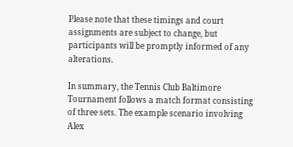Please note that these timings and court assignments are subject to change, but participants will be promptly informed of any alterations.

In summary, the Tennis Club Baltimore Tournament follows a match format consisting of three sets. The example scenario involving Alex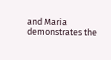and Maria demonstrates the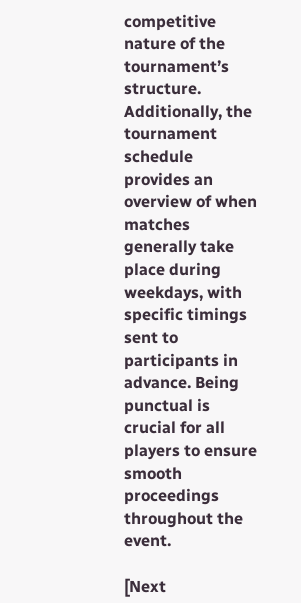competitive nature of the tournament’s structure. Additionally, the tournament schedule provides an overview of when matches generally take place during weekdays, with specific timings sent to participants in advance. Being punctual is crucial for all players to ensure smooth proceedings throughout the event.

[Next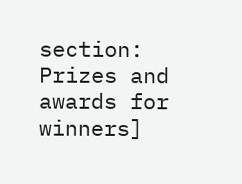section: Prizes and awards for winners]